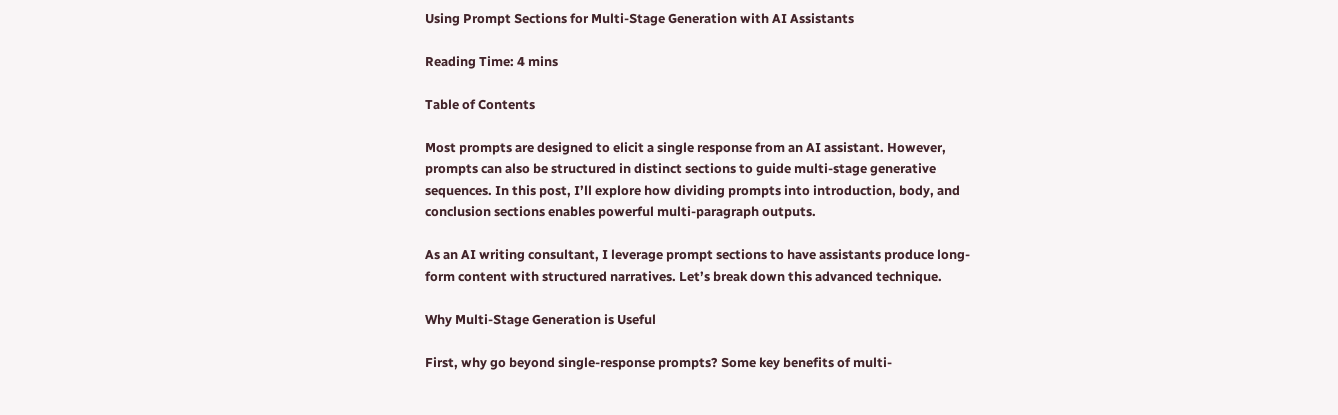Using Prompt Sections for Multi-Stage Generation with AI Assistants

Reading Time: 4 mins

Table of Contents

Most prompts are designed to elicit a single response from an AI assistant. However, prompts can also be structured in distinct sections to guide multi-stage generative sequences. In this post, I’ll explore how dividing prompts into introduction, body, and conclusion sections enables powerful multi-paragraph outputs.

As an AI writing consultant, I leverage prompt sections to have assistants produce long-form content with structured narratives. Let’s break down this advanced technique.

Why Multi-Stage Generation is Useful

First, why go beyond single-response prompts? Some key benefits of multi-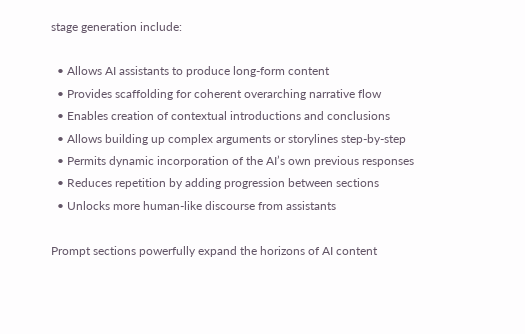stage generation include:

  • Allows AI assistants to produce long-form content
  • Provides scaffolding for coherent overarching narrative flow
  • Enables creation of contextual introductions and conclusions
  • Allows building up complex arguments or storylines step-by-step
  • Permits dynamic incorporation of the AI’s own previous responses
  • Reduces repetition by adding progression between sections
  • Unlocks more human-like discourse from assistants

Prompt sections powerfully expand the horizons of AI content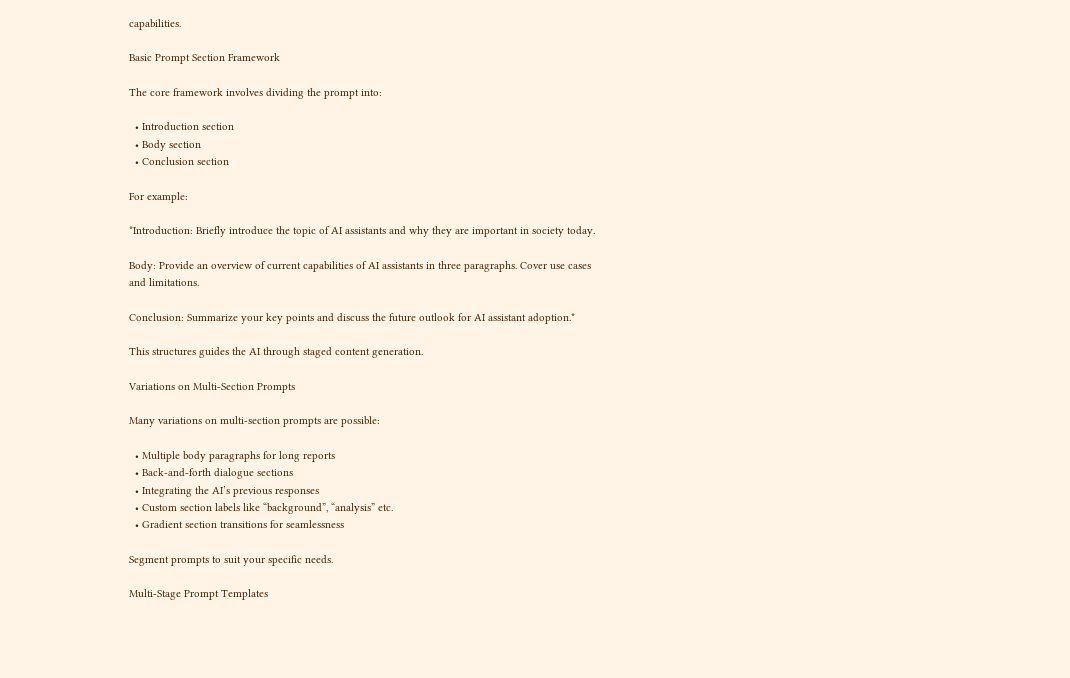capabilities.

Basic Prompt Section Framework

The core framework involves dividing the prompt into:

  • Introduction section
  • Body section
  • Conclusion section

For example:

*Introduction: Briefly introduce the topic of AI assistants and why they are important in society today.

Body: Provide an overview of current capabilities of AI assistants in three paragraphs. Cover use cases and limitations.

Conclusion: Summarize your key points and discuss the future outlook for AI assistant adoption.*

This structures guides the AI through staged content generation.

Variations on Multi-Section Prompts

Many variations on multi-section prompts are possible:

  • Multiple body paragraphs for long reports
  • Back-and-forth dialogue sections
  • Integrating the AI’s previous responses
  • Custom section labels like “background”, “analysis” etc.
  • Gradient section transitions for seamlessness

Segment prompts to suit your specific needs.

Multi-Stage Prompt Templates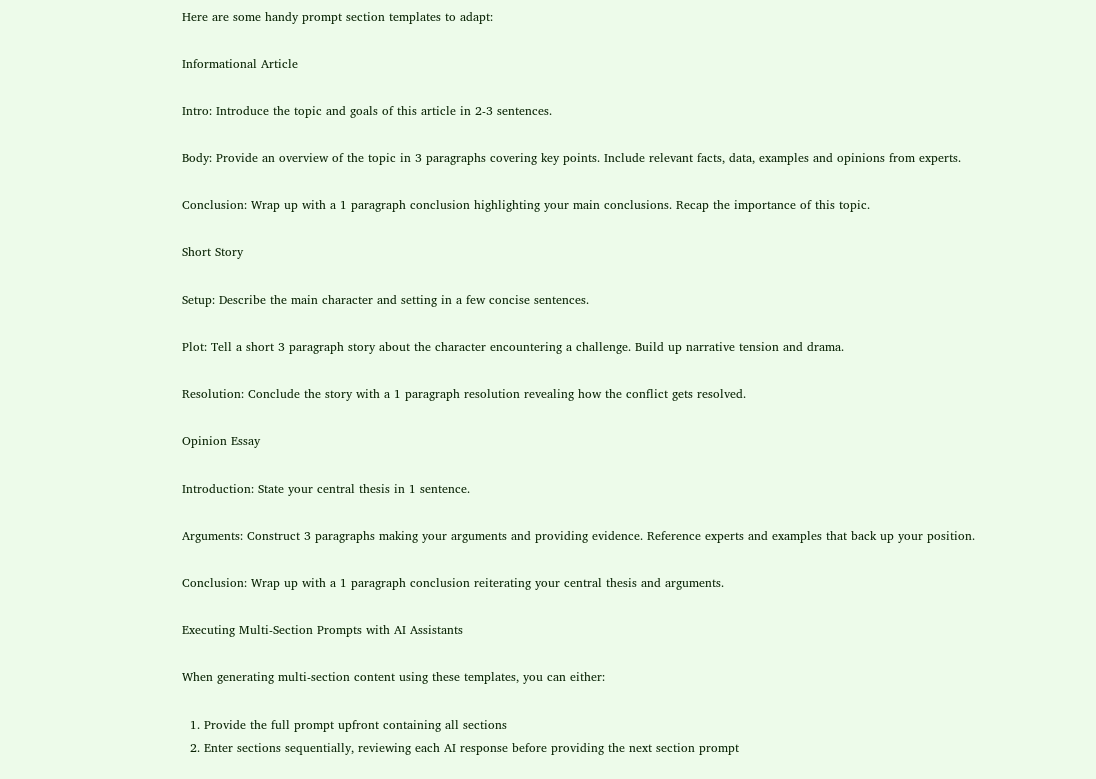Here are some handy prompt section templates to adapt:

Informational Article

Intro: Introduce the topic and goals of this article in 2-3 sentences.

Body: Provide an overview of the topic in 3 paragraphs covering key points. Include relevant facts, data, examples and opinions from experts.

Conclusion: Wrap up with a 1 paragraph conclusion highlighting your main conclusions. Recap the importance of this topic.

Short Story

Setup: Describe the main character and setting in a few concise sentences.

Plot: Tell a short 3 paragraph story about the character encountering a challenge. Build up narrative tension and drama.

Resolution: Conclude the story with a 1 paragraph resolution revealing how the conflict gets resolved.

Opinion Essay

Introduction: State your central thesis in 1 sentence.

Arguments: Construct 3 paragraphs making your arguments and providing evidence. Reference experts and examples that back up your position.

Conclusion: Wrap up with a 1 paragraph conclusion reiterating your central thesis and arguments.

Executing Multi-Section Prompts with AI Assistants

When generating multi-section content using these templates, you can either:

  1. Provide the full prompt upfront containing all sections
  2. Enter sections sequentially, reviewing each AI response before providing the next section prompt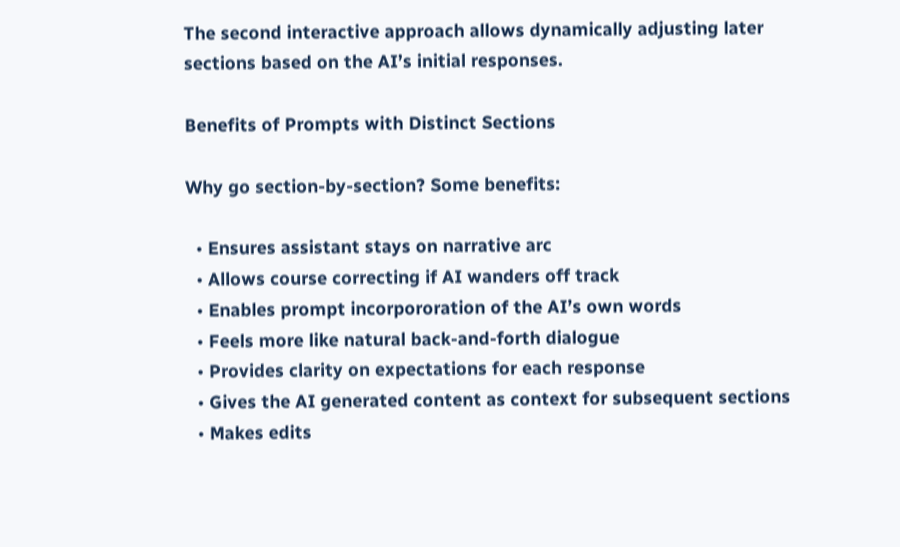The second interactive approach allows dynamically adjusting later sections based on the AI’s initial responses.

Benefits of Prompts with Distinct Sections

Why go section-by-section? Some benefits:

  • Ensures assistant stays on narrative arc
  • Allows course correcting if AI wanders off track
  • Enables prompt incorpororation of the AI’s own words
  • Feels more like natural back-and-forth dialogue
  • Provides clarity on expectations for each response
  • Gives the AI generated content as context for subsequent sections
  • Makes edits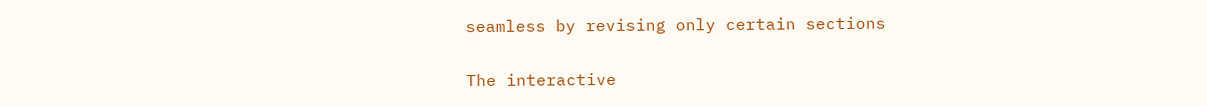seamless by revising only certain sections

The interactive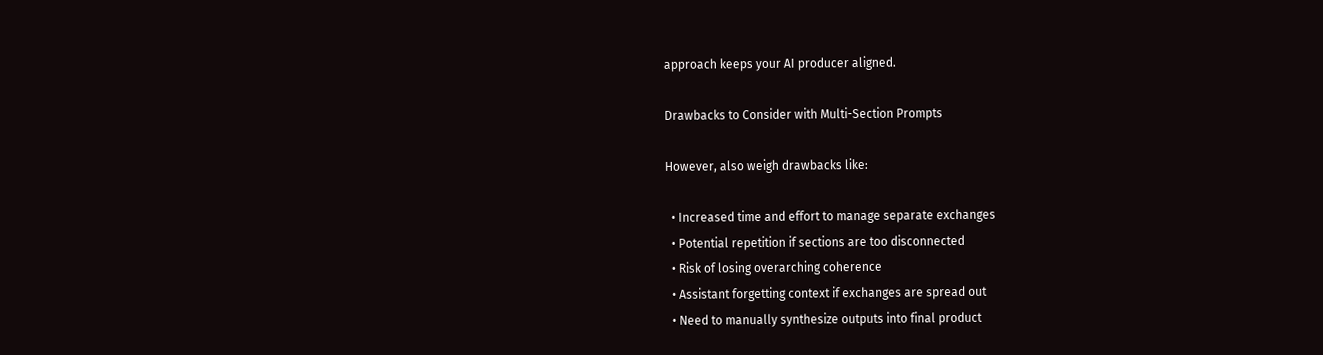approach keeps your AI producer aligned.

Drawbacks to Consider with Multi-Section Prompts

However, also weigh drawbacks like:

  • Increased time and effort to manage separate exchanges
  • Potential repetition if sections are too disconnected
  • Risk of losing overarching coherence
  • Assistant forgetting context if exchanges are spread out
  • Need to manually synthesize outputs into final product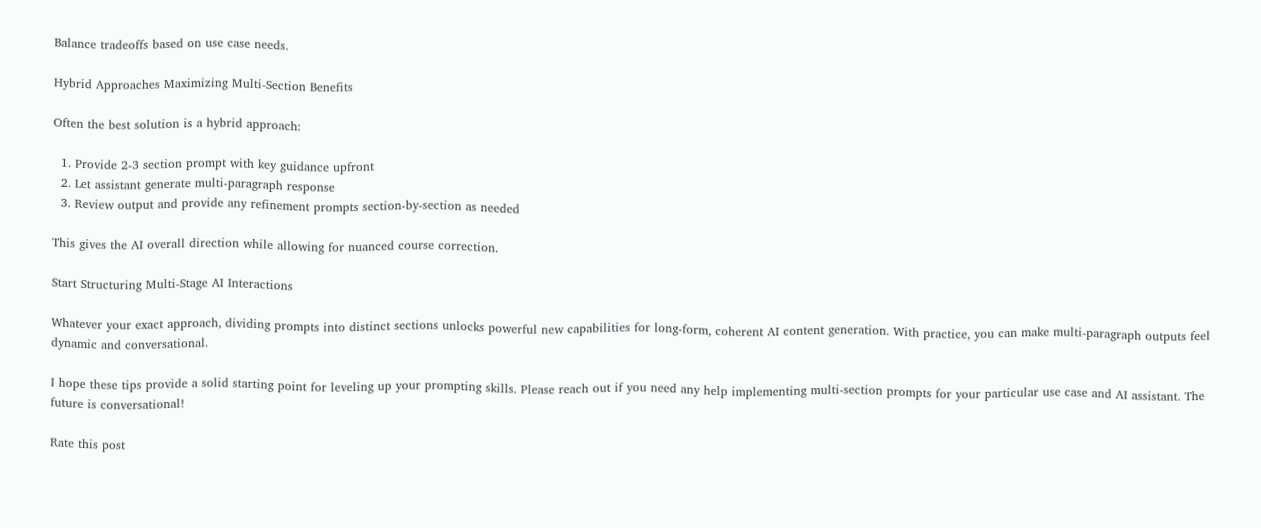Balance tradeoffs based on use case needs.

Hybrid Approaches Maximizing Multi-Section Benefits

Often the best solution is a hybrid approach:

  1. Provide 2-3 section prompt with key guidance upfront
  2. Let assistant generate multi-paragraph response
  3. Review output and provide any refinement prompts section-by-section as needed

This gives the AI overall direction while allowing for nuanced course correction.

Start Structuring Multi-Stage AI Interactions

Whatever your exact approach, dividing prompts into distinct sections unlocks powerful new capabilities for long-form, coherent AI content generation. With practice, you can make multi-paragraph outputs feel dynamic and conversational.

I hope these tips provide a solid starting point for leveling up your prompting skills. Please reach out if you need any help implementing multi-section prompts for your particular use case and AI assistant. The future is conversational!

Rate this post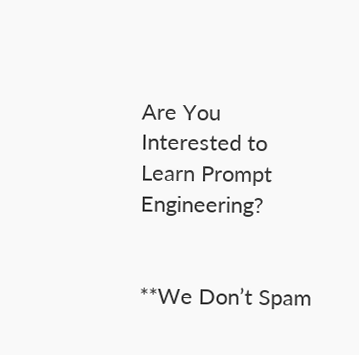Are You Interested to Learn Prompt Engineering?


**We Don’t Spam